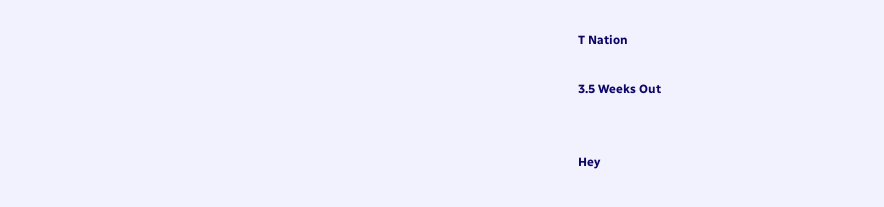T Nation

3.5 Weeks Out


Hey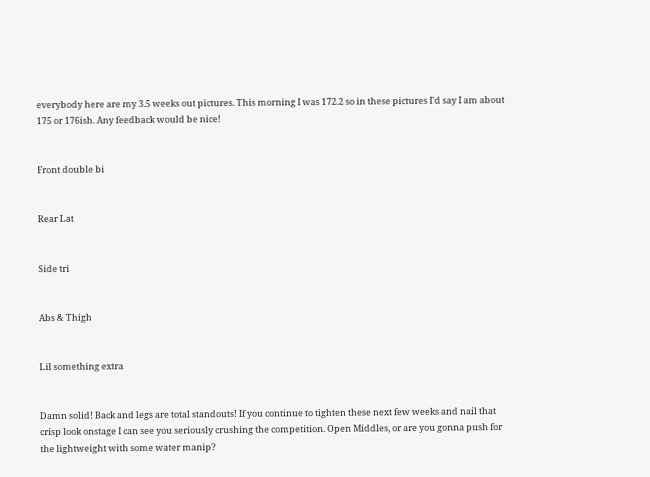everybody here are my 3.5 weeks out pictures. This morning I was 172.2 so in these pictures I'd say I am about 175 or 176ish. Any feedback would be nice!


Front double bi


Rear Lat


Side tri


Abs & Thigh


Lil something extra


Damn solid! Back and legs are total standouts! If you continue to tighten these next few weeks and nail that crisp look onstage I can see you seriously crushing the competition. Open Middles, or are you gonna push for the lightweight with some water manip?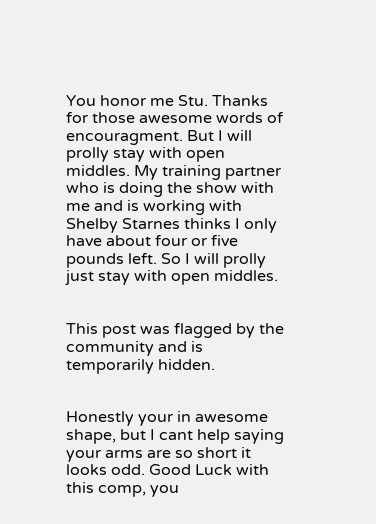You honor me Stu. Thanks for those awesome words of encouragment. But I will prolly stay with open middles. My training partner who is doing the show with me and is working with Shelby Starnes thinks I only have about four or five pounds left. So I will prolly just stay with open middles.


This post was flagged by the community and is temporarily hidden.


Honestly your in awesome shape, but I cant help saying your arms are so short it looks odd. Good Luck with this comp, you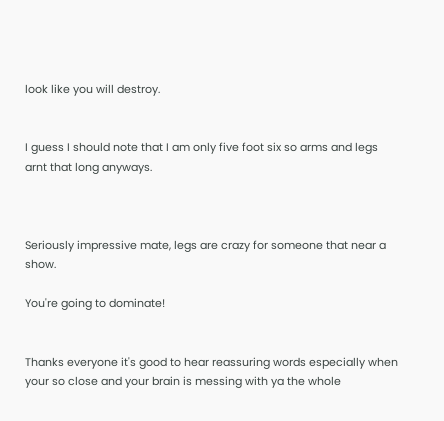look like you will destroy.


I guess I should note that I am only five foot six so arms and legs arnt that long anyways.



Seriously impressive mate, legs are crazy for someone that near a show.

You're going to dominate!


Thanks everyone it's good to hear reassuring words especially when your so close and your brain is messing with ya the whole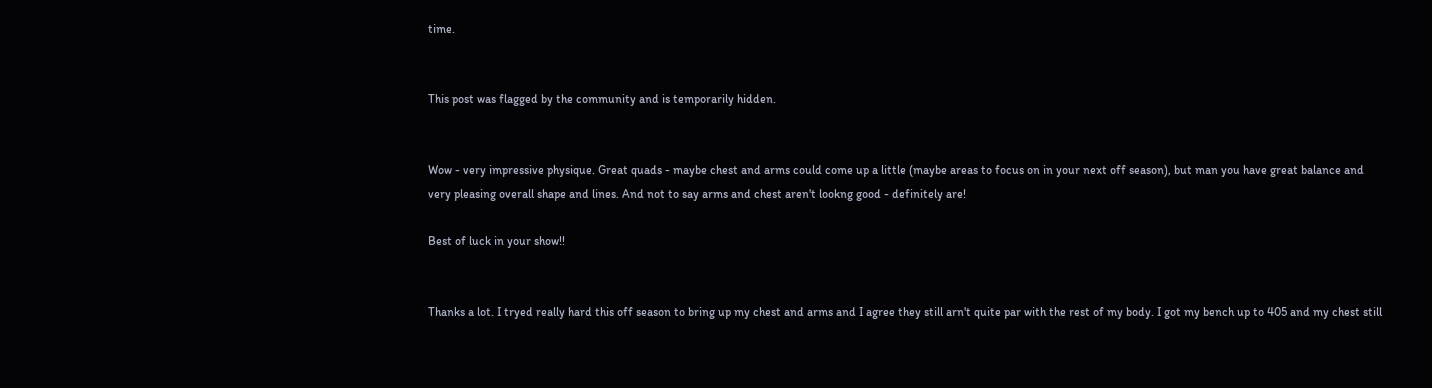time.


This post was flagged by the community and is temporarily hidden.


Wow - very impressive physique. Great quads - maybe chest and arms could come up a little (maybe areas to focus on in your next off season), but man you have great balance and very pleasing overall shape and lines. And not to say arms and chest aren't lookng good - definitely are!

Best of luck in your show!!


Thanks a lot. I tryed really hard this off season to bring up my chest and arms and I agree they still arn't quite par with the rest of my body. I got my bench up to 405 and my chest still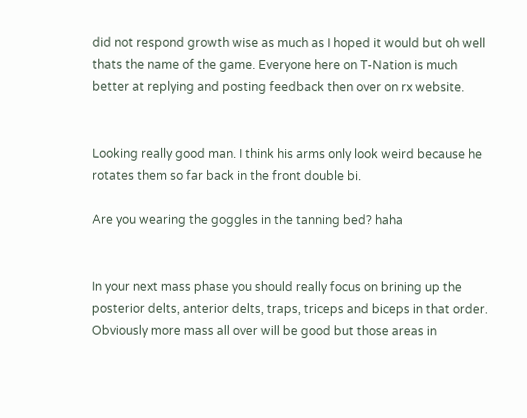did not respond growth wise as much as I hoped it would but oh well thats the name of the game. Everyone here on T-Nation is much better at replying and posting feedback then over on rx website.


Looking really good man. I think his arms only look weird because he rotates them so far back in the front double bi.

Are you wearing the goggles in the tanning bed? haha


In your next mass phase you should really focus on brining up the posterior delts, anterior delts, traps, triceps and biceps in that order. Obviously more mass all over will be good but those areas in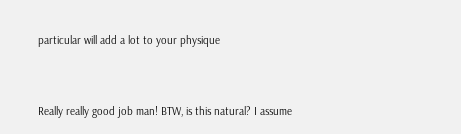particular will add a lot to your physique


Really really good job man! BTW, is this natural? I assume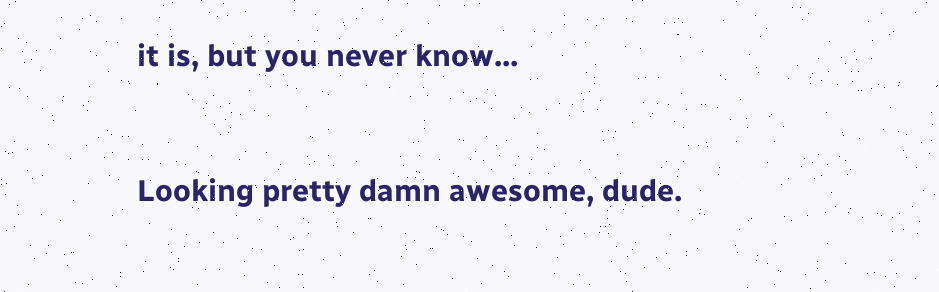it is, but you never know...


Looking pretty damn awesome, dude.